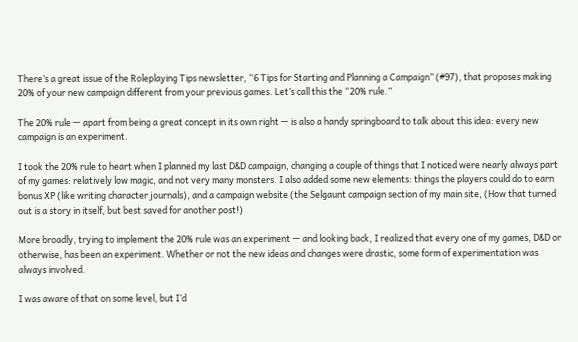There’s a great issue of the Roleplaying Tips newsletter, “6 Tips for Starting and Planning a Campaign” (#97), that proposes making 20% of your new campaign different from your previous games. Let’s call this the “20% rule.”

The 20% rule — apart from being a great concept in its own right — is also a handy springboard to talk about this idea: every new campaign is an experiment.

I took the 20% rule to heart when I planned my last D&D campaign, changing a couple of things that I noticed were nearly always part of my games: relatively low magic, and not very many monsters. I also added some new elements: things the players could do to earn bonus XP (like writing character journals), and a campaign website (the Selgaunt campaign section of my main site, (How that turned out is a story in itself, but best saved for another post!)

More broadly, trying to implement the 20% rule was an experiment — and looking back, I realized that every one of my games, D&D or otherwise, has been an experiment. Whether or not the new ideas and changes were drastic, some form of experimentation was always involved.

I was aware of that on some level, but I’d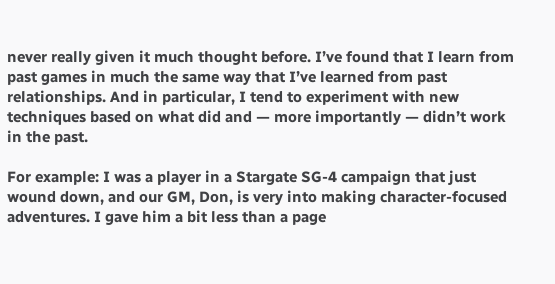never really given it much thought before. I’ve found that I learn from past games in much the same way that I’ve learned from past relationships. And in particular, I tend to experiment with new techniques based on what did and — more importantly — didn’t work in the past.

For example: I was a player in a Stargate SG-4 campaign that just wound down, and our GM, Don, is very into making character-focused adventures. I gave him a bit less than a page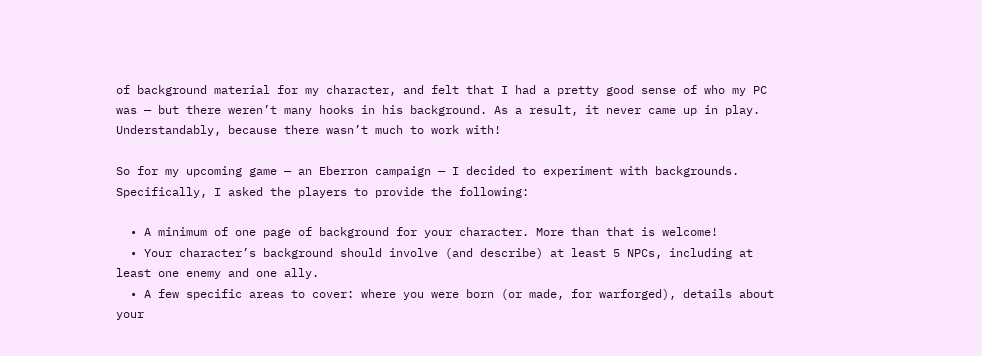of background material for my character, and felt that I had a pretty good sense of who my PC was — but there weren’t many hooks in his background. As a result, it never came up in play. Understandably, because there wasn’t much to work with!

So for my upcoming game — an Eberron campaign — I decided to experiment with backgrounds. Specifically, I asked the players to provide the following:

  • A minimum of one page of background for your character. More than that is welcome!
  • Your character’s background should involve (and describe) at least 5 NPCs, including at least one enemy and one ally.
  • A few specific areas to cover: where you were born (or made, for warforged), details about your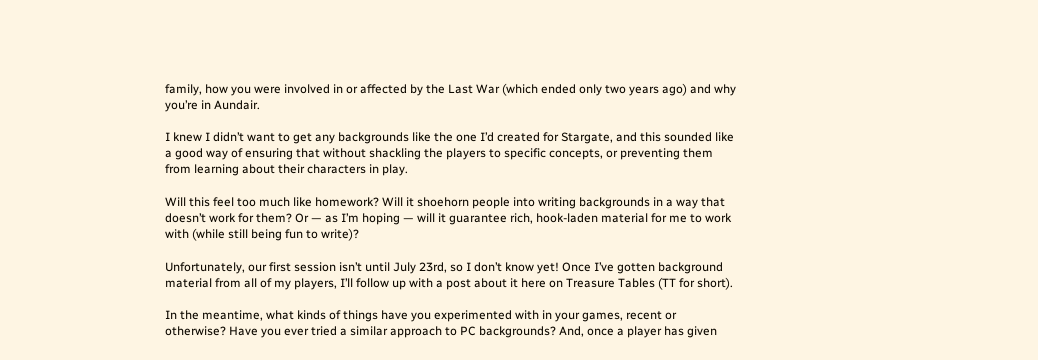family, how you were involved in or affected by the Last War (which ended only two years ago) and why you’re in Aundair.

I knew I didn’t want to get any backgrounds like the one I’d created for Stargate, and this sounded like a good way of ensuring that without shackling the players to specific concepts, or preventing them from learning about their characters in play.

Will this feel too much like homework? Will it shoehorn people into writing backgrounds in a way that doesn’t work for them? Or — as I’m hoping — will it guarantee rich, hook-laden material for me to work with (while still being fun to write)?

Unfortunately, our first session isn’t until July 23rd, so I don’t know yet! Once I’ve gotten background material from all of my players, I’ll follow up with a post about it here on Treasure Tables (TT for short).

In the meantime, what kinds of things have you experimented with in your games, recent or otherwise? Have you ever tried a similar approach to PC backgrounds? And, once a player has given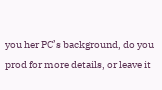you her PC’s background, do you prod for more details, or leave it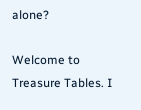alone?

Welcome to Treasure Tables. I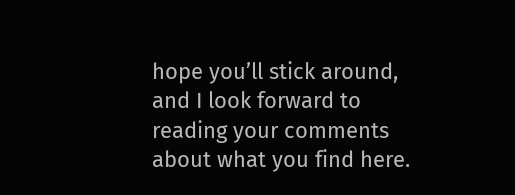hope you’ll stick around, and I look forward to reading your comments about what you find here.